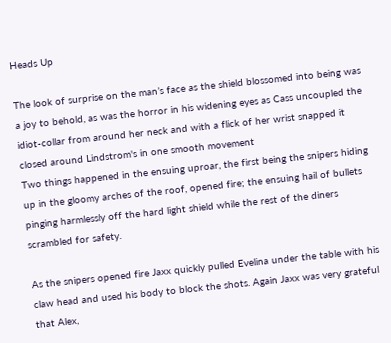Heads Up

The look of surprise on the man’s face as the shield blossomed into being was a joy to behold, as was the horror in his widening eyes as Cass uncoupled the idiot-collar from around her neck and with a flick of her wrist snapped it closed around Lindstrom's in one smooth movement
Two things happened in the ensuing uproar, the first being the snipers hiding up in the gloomy arches of the roof, opened fire; the ensuing hail of bullets pinging harmlessly off the hard light shield while the rest of the diners scrambled for safety.

As the snipers opened fire Jaxx quickly pulled Evelina under the table with his claw head and used his body to block the shots. Again Jaxx was very grateful that Alex,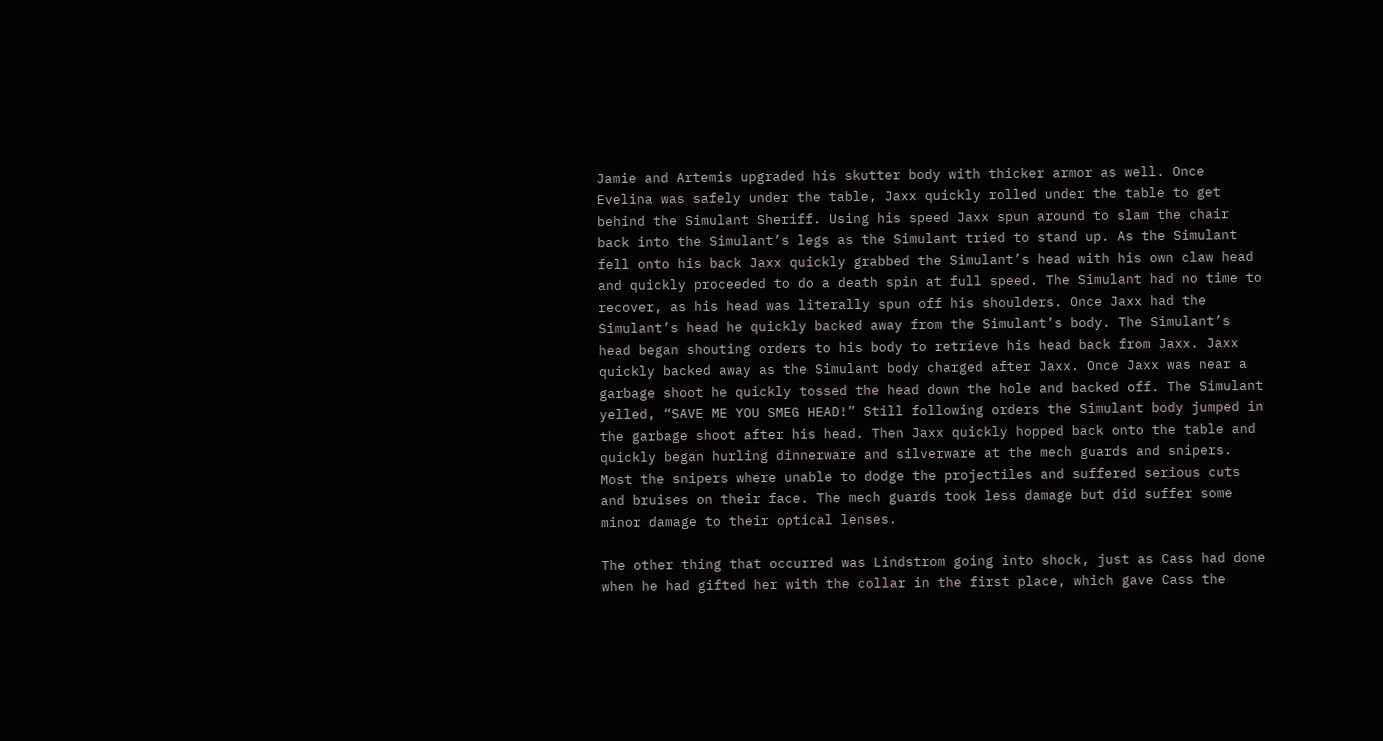Jamie and Artemis upgraded his skutter body with thicker armor as well. Once Evelina was safely under the table, Jaxx quickly rolled under the table to get behind the Simulant Sheriff. Using his speed Jaxx spun around to slam the chair back into the Simulant’s legs as the Simulant tried to stand up. As the Simulant fell onto his back Jaxx quickly grabbed the Simulant’s head with his own claw head and quickly proceeded to do a death spin at full speed. The Simulant had no time to recover, as his head was literally spun off his shoulders. Once Jaxx had the Simulant’s head he quickly backed away from the Simulant’s body. The Simulant’s head began shouting orders to his body to retrieve his head back from Jaxx. Jaxx quickly backed away as the Simulant body charged after Jaxx. Once Jaxx was near a garbage shoot he quickly tossed the head down the hole and backed off. The Simulant yelled, “SAVE ME YOU SMEG HEAD!” Still following orders the Simulant body jumped in the garbage shoot after his head. Then Jaxx quickly hopped back onto the table and quickly began hurling dinnerware and silverware at the mech guards and snipers. Most the snipers where unable to dodge the projectiles and suffered serious cuts and bruises on their face. The mech guards took less damage but did suffer some minor damage to their optical lenses.

The other thing that occurred was Lindstrom going into shock, just as Cass had done when he had gifted her with the collar in the first place, which gave Cass the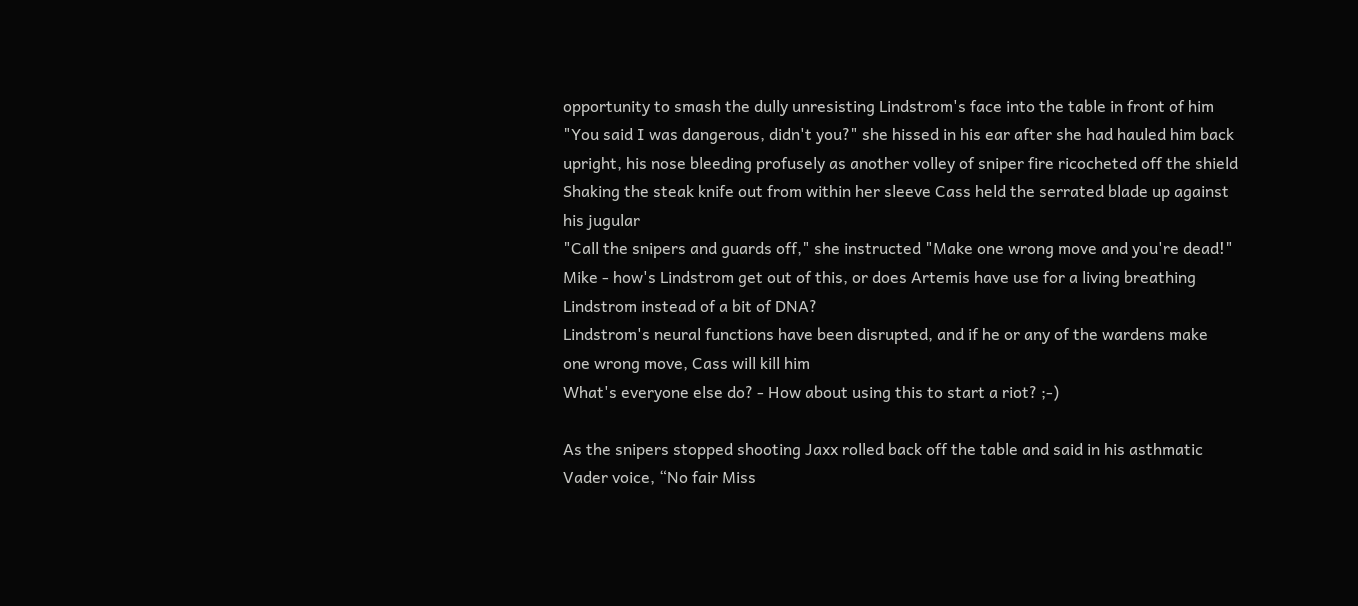opportunity to smash the dully unresisting Lindstrom's face into the table in front of him
"You said I was dangerous, didn't you?" she hissed in his ear after she had hauled him back upright, his nose bleeding profusely as another volley of sniper fire ricocheted off the shield
Shaking the steak knife out from within her sleeve Cass held the serrated blade up against his jugular
"Call the snipers and guards off," she instructed "Make one wrong move and you're dead!"
Mike - how's Lindstrom get out of this, or does Artemis have use for a living breathing Lindstrom instead of a bit of DNA?
Lindstrom's neural functions have been disrupted, and if he or any of the wardens make one wrong move, Cass will kill him
What's everyone else do? - How about using this to start a riot? ;-)

As the snipers stopped shooting Jaxx rolled back off the table and said in his asthmatic Vader voice, “No fair Miss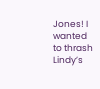Jones! I wanted to thrash Lindy’s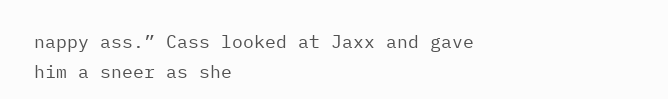nappy ass.” Cass looked at Jaxx and gave him a sneer as she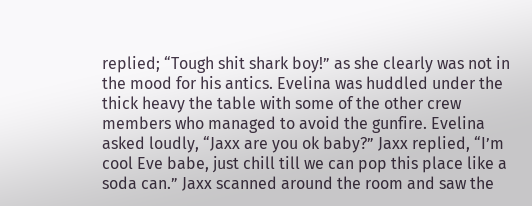replied; “Tough shit shark boy!” as she clearly was not in the mood for his antics. Evelina was huddled under the thick heavy the table with some of the other crew members who managed to avoid the gunfire. Evelina asked loudly, “Jaxx are you ok baby?” Jaxx replied, “I’m cool Eve babe, just chill till we can pop this place like a soda can.” Jaxx scanned around the room and saw the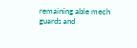remaining able mech guards and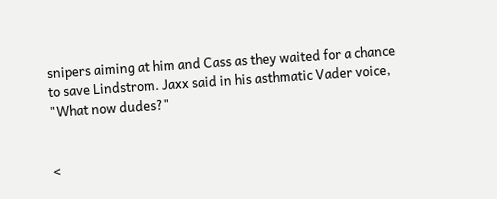snipers aiming at him and Cass as they waited for a chance to save Lindstrom. Jaxx said in his asthmatic Vader voice, "What now dudes?"


<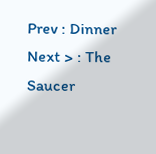Prev : Dinner Next > : The Saucer